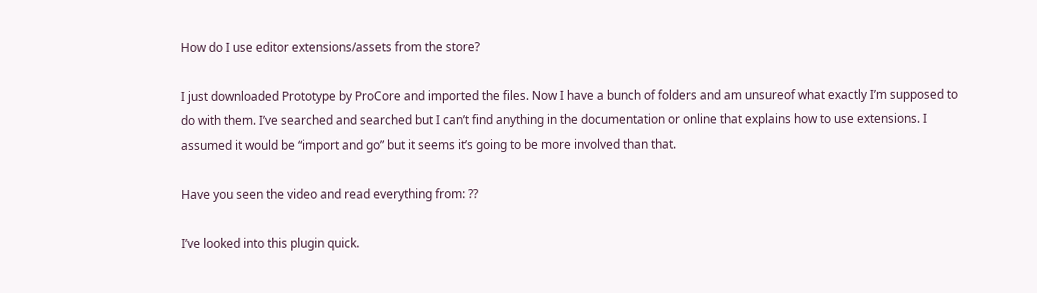How do I use editor extensions/assets from the store?

I just downloaded Prototype by ProCore and imported the files. Now I have a bunch of folders and am unsureof what exactly I’m supposed to do with them. I’ve searched and searched but I can’t find anything in the documentation or online that explains how to use extensions. I assumed it would be “import and go” but it seems it’s going to be more involved than that.

Have you seen the video and read everything from: ??

I’ve looked into this plugin quick.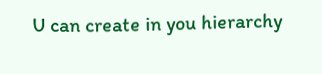U can create in you hierarchy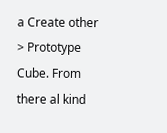a Create other > Prototype Cube. From there al kind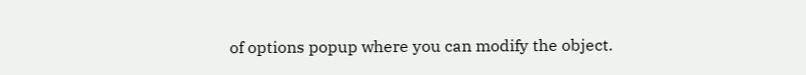of options popup where you can modify the object.